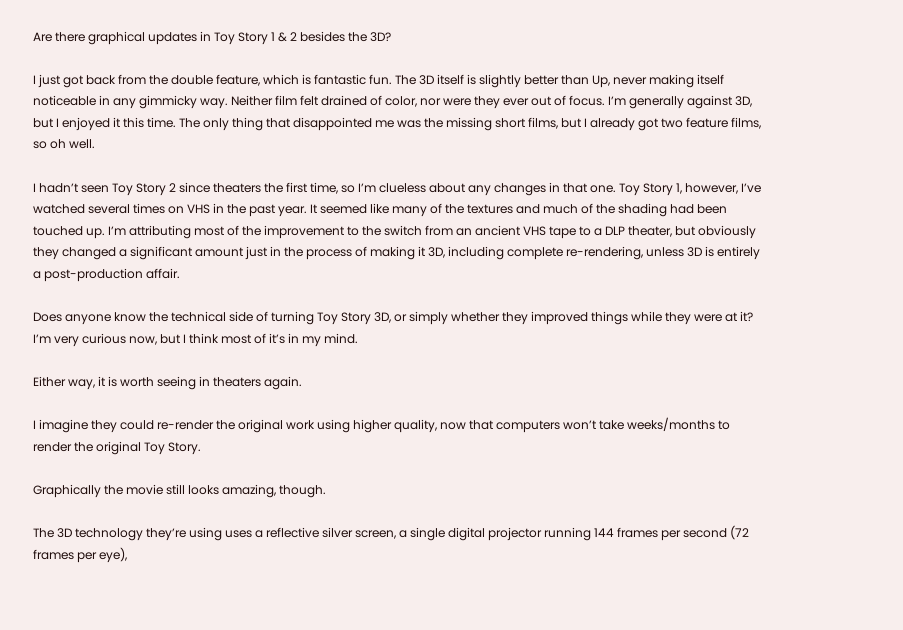Are there graphical updates in Toy Story 1 & 2 besides the 3D?

I just got back from the double feature, which is fantastic fun. The 3D itself is slightly better than Up, never making itself noticeable in any gimmicky way. Neither film felt drained of color, nor were they ever out of focus. I’m generally against 3D, but I enjoyed it this time. The only thing that disappointed me was the missing short films, but I already got two feature films, so oh well.

I hadn’t seen Toy Story 2 since theaters the first time, so I’m clueless about any changes in that one. Toy Story 1, however, I’ve watched several times on VHS in the past year. It seemed like many of the textures and much of the shading had been touched up. I’m attributing most of the improvement to the switch from an ancient VHS tape to a DLP theater, but obviously they changed a significant amount just in the process of making it 3D, including complete re-rendering, unless 3D is entirely a post-production affair.

Does anyone know the technical side of turning Toy Story 3D, or simply whether they improved things while they were at it? I’m very curious now, but I think most of it’s in my mind.

Either way, it is worth seeing in theaters again.

I imagine they could re-render the original work using higher quality, now that computers won’t take weeks/months to render the original Toy Story.

Graphically the movie still looks amazing, though.

The 3D technology they’re using uses a reflective silver screen, a single digital projector running 144 frames per second (72 frames per eye),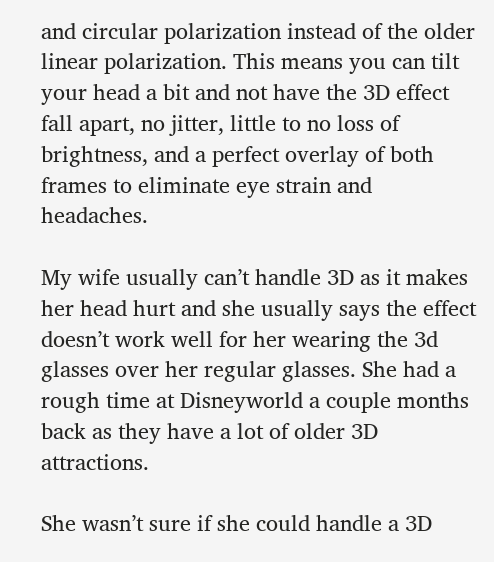and circular polarization instead of the older linear polarization. This means you can tilt your head a bit and not have the 3D effect fall apart, no jitter, little to no loss of brightness, and a perfect overlay of both frames to eliminate eye strain and headaches.

My wife usually can’t handle 3D as it makes her head hurt and she usually says the effect doesn’t work well for her wearing the 3d glasses over her regular glasses. She had a rough time at Disneyworld a couple months back as they have a lot of older 3D attractions.

She wasn’t sure if she could handle a 3D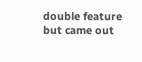double feature but came out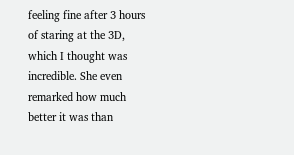feeling fine after 3 hours of staring at the 3D, which I thought was incredible. She even remarked how much better it was than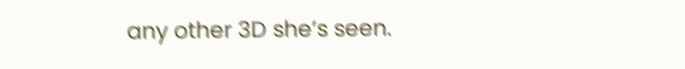any other 3D she’s seen.